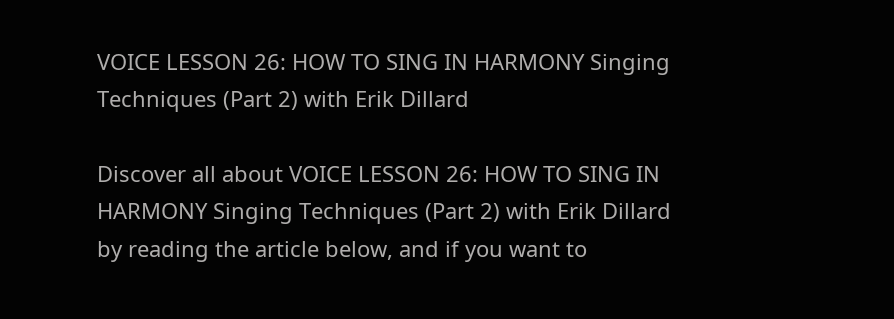VOICE LESSON 26: HOW TO SING IN HARMONY Singing Techniques (Part 2) with Erik Dillard

Discover all about VOICE LESSON 26: HOW TO SING IN HARMONY Singing Techniques (Part 2) with Erik Dillard by reading the article below, and if you want to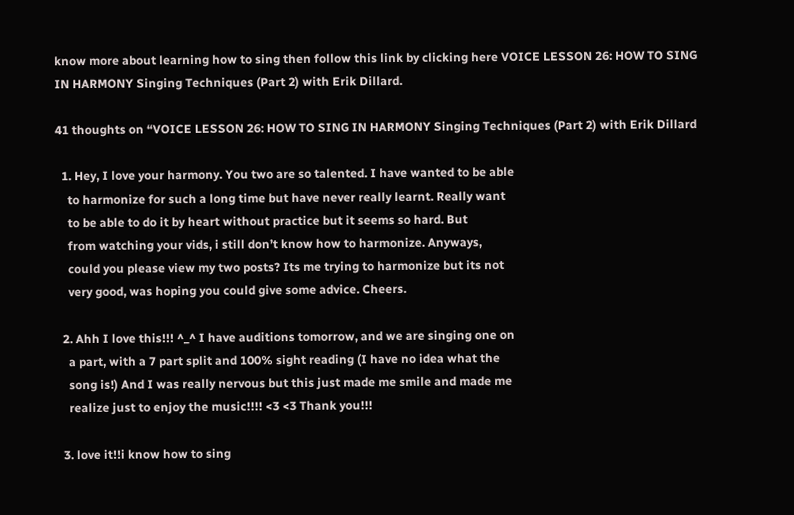know more about learning how to sing then follow this link by clicking here VOICE LESSON 26: HOW TO SING IN HARMONY Singing Techniques (Part 2) with Erik Dillard.

41 thoughts on “VOICE LESSON 26: HOW TO SING IN HARMONY Singing Techniques (Part 2) with Erik Dillard

  1. Hey, I love your harmony. You two are so talented. I have wanted to be able
    to harmonize for such a long time but have never really learnt. Really want
    to be able to do it by heart without practice but it seems so hard. But
    from watching your vids, i still don’t know how to harmonize. Anyways,
    could you please view my two posts? Its me trying to harmonize but its not
    very good, was hoping you could give some advice. Cheers.

  2. Ahh I love this!!! ^_^ I have auditions tomorrow, and we are singing one on
    a part, with a 7 part split and 100% sight reading (I have no idea what the
    song is!) And I was really nervous but this just made me smile and made me
    realize just to enjoy the music!!!! <3 <3 Thank you!!!

  3. love it!!i know how to sing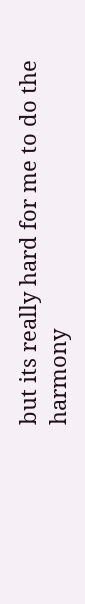but its really hard for me to do the harmony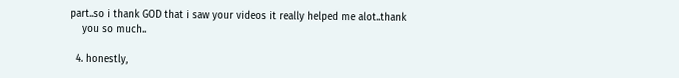part..so i thank GOD that i saw your videos it really helped me alot..thank
    you so much..

  4. honestly,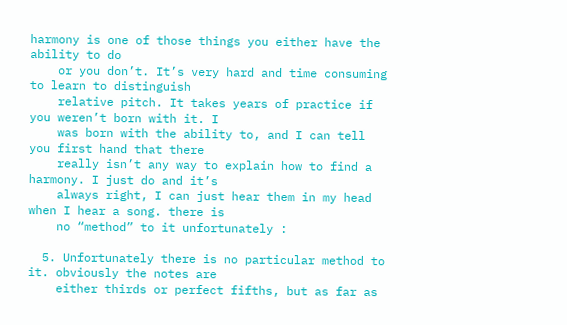harmony is one of those things you either have the ability to do
    or you don’t. It’s very hard and time consuming to learn to distinguish
    relative pitch. It takes years of practice if you weren’t born with it. I
    was born with the ability to, and I can tell you first hand that there
    really isn’t any way to explain how to find a harmony. I just do and it’s
    always right, I can just hear them in my head when I hear a song. there is
    no “method” to it unfortunately :

  5. Unfortunately there is no particular method to it. obviously the notes are
    either thirds or perfect fifths, but as far as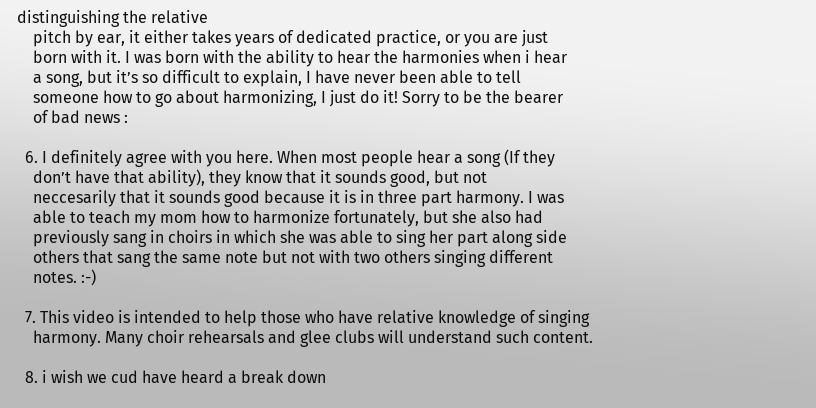distinguishing the relative
    pitch by ear, it either takes years of dedicated practice, or you are just
    born with it. I was born with the ability to hear the harmonies when i hear
    a song, but it’s so difficult to explain, I have never been able to tell
    someone how to go about harmonizing, I just do it! Sorry to be the bearer
    of bad news :

  6. I definitely agree with you here. When most people hear a song (If they
    don’t have that ability), they know that it sounds good, but not
    neccesarily that it sounds good because it is in three part harmony. I was
    able to teach my mom how to harmonize fortunately, but she also had
    previously sang in choirs in which she was able to sing her part along side
    others that sang the same note but not with two others singing different
    notes. :-)

  7. This video is intended to help those who have relative knowledge of singing
    harmony. Many choir rehearsals and glee clubs will understand such content.

  8. i wish we cud have heard a break down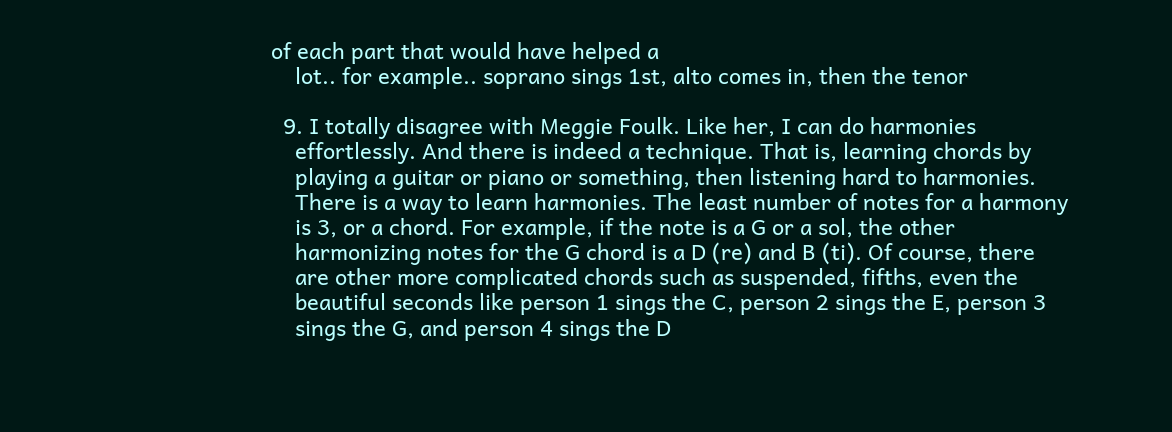of each part that would have helped a
    lot.. for example.. soprano sings 1st, alto comes in, then the tenor

  9. I totally disagree with Meggie Foulk. Like her, I can do harmonies
    effortlessly. And there is indeed a technique. That is, learning chords by
    playing a guitar or piano or something, then listening hard to harmonies.
    There is a way to learn harmonies. The least number of notes for a harmony
    is 3, or a chord. For example, if the note is a G or a sol, the other
    harmonizing notes for the G chord is a D (re) and B (ti). Of course, there
    are other more complicated chords such as suspended, fifths, even the
    beautiful seconds like person 1 sings the C, person 2 sings the E, person 3
    sings the G, and person 4 sings the D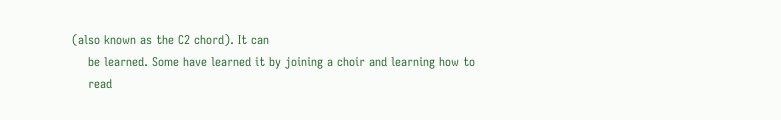(also known as the C2 chord). It can
    be learned. Some have learned it by joining a choir and learning how to
    read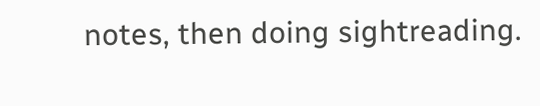notes, then doing sightreading.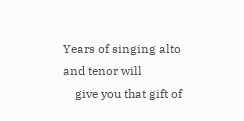Years of singing alto and tenor will
    give you that gift of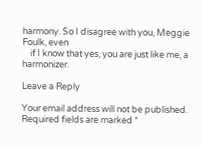harmony. So I disagree with you, Meggie Foulk, even
    if I know that yes, you are just like me, a harmonizer.

Leave a Reply

Your email address will not be published. Required fields are marked *